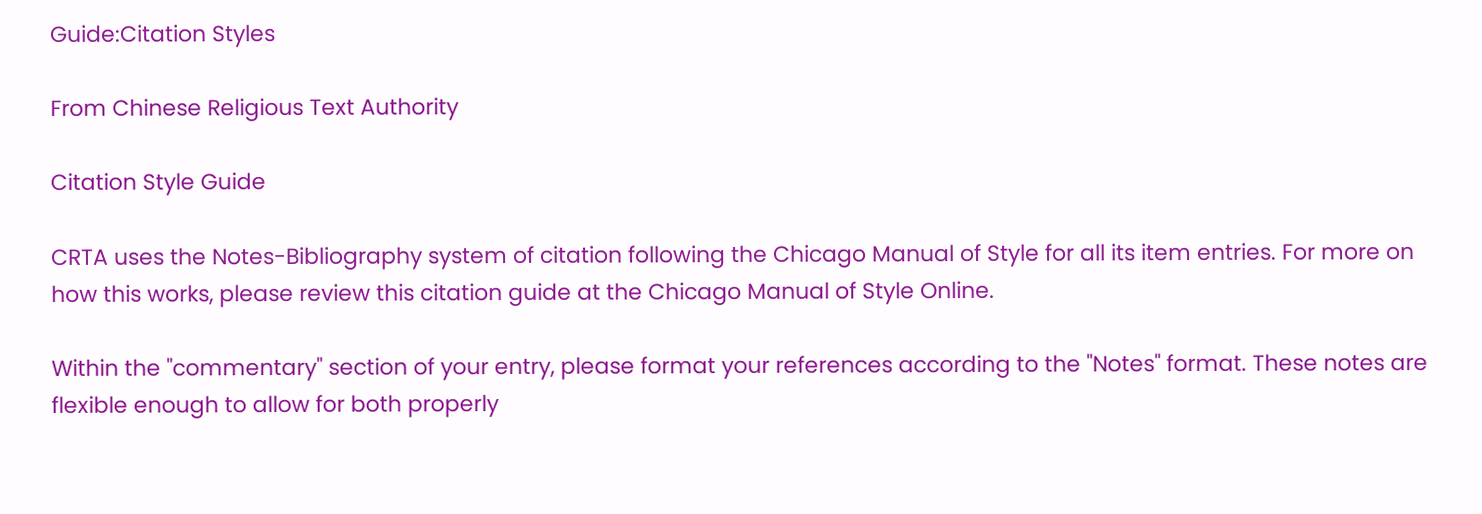Guide:Citation Styles

From Chinese Religious Text Authority

Citation Style Guide

CRTA uses the Notes-Bibliography system of citation following the Chicago Manual of Style for all its item entries. For more on how this works, please review this citation guide at the Chicago Manual of Style Online.

Within the "commentary" section of your entry, please format your references according to the "Notes" format. These notes are flexible enough to allow for both properly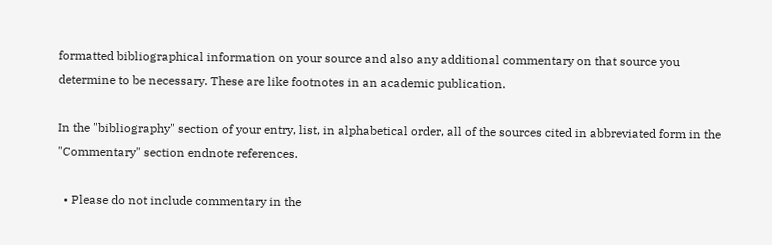formatted bibliographical information on your source and also any additional commentary on that source you determine to be necessary. These are like footnotes in an academic publication.

In the "bibliography" section of your entry, list, in alphabetical order, all of the sources cited in abbreviated form in the "Commentary" section endnote references.

  • Please do not include commentary in the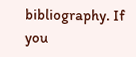bibliography. If you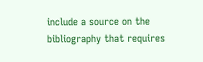include a source on the bibliography that requires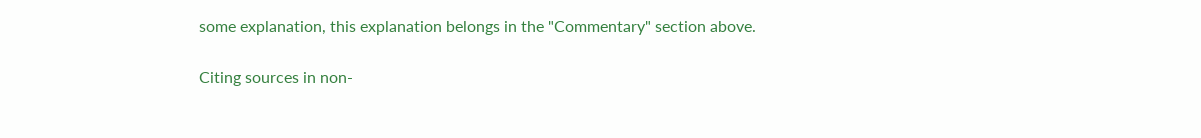some explanation, this explanation belongs in the "Commentary" section above.

Citing sources in non-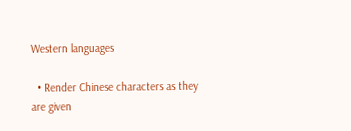Western languages

  • Render Chinese characters as they are given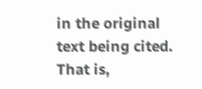in the original text being cited. That is,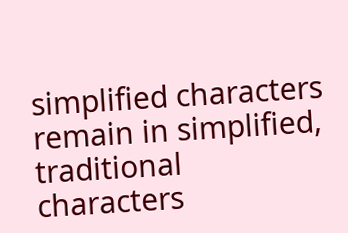simplified characters remain in simplified, traditional characters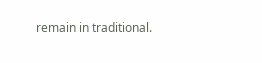remain in traditional.